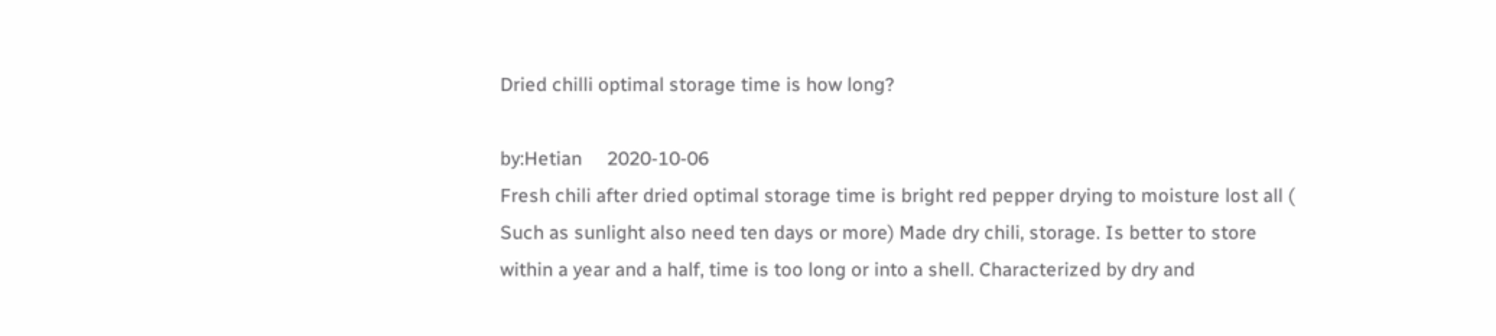Dried chilli optimal storage time is how long?

by:Hetian     2020-10-06
Fresh chili after dried optimal storage time is bright red pepper drying to moisture lost all ( Such as sunlight also need ten days or more) Made dry chili, storage. Is better to store within a year and a half, time is too long or into a shell. Characterized by dry and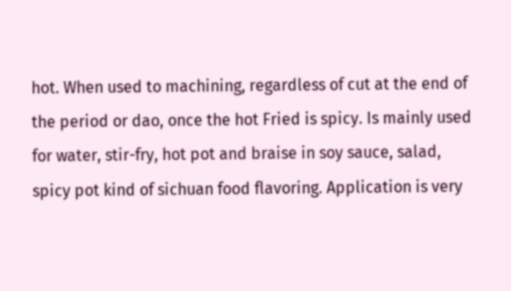hot. When used to machining, regardless of cut at the end of the period or dao, once the hot Fried is spicy. Is mainly used for water, stir-fry, hot pot and braise in soy sauce, salad, spicy pot kind of sichuan food flavoring. Application is very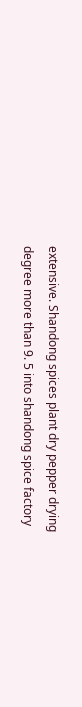extensive. Shandong spices plant dry pepper drying degree more than 9. 5 into shandong spice factory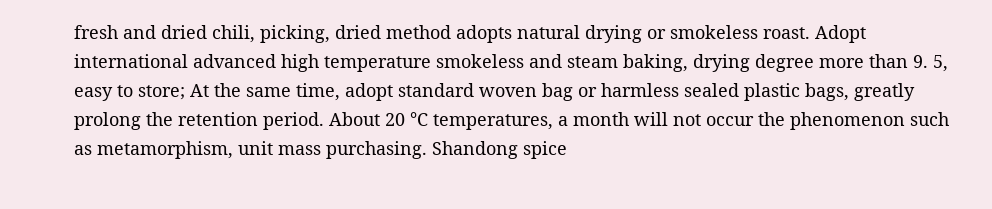fresh and dried chili, picking, dried method adopts natural drying or smokeless roast. Adopt international advanced high temperature smokeless and steam baking, drying degree more than 9. 5, easy to store; At the same time, adopt standard woven bag or harmless sealed plastic bags, greatly prolong the retention period. About 20 ℃ temperatures, a month will not occur the phenomenon such as metamorphism, unit mass purchasing. Shandong spice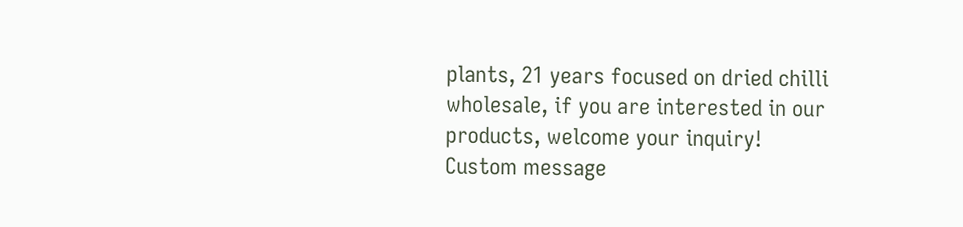plants, 21 years focused on dried chilli wholesale, if you are interested in our products, welcome your inquiry!
Custom message